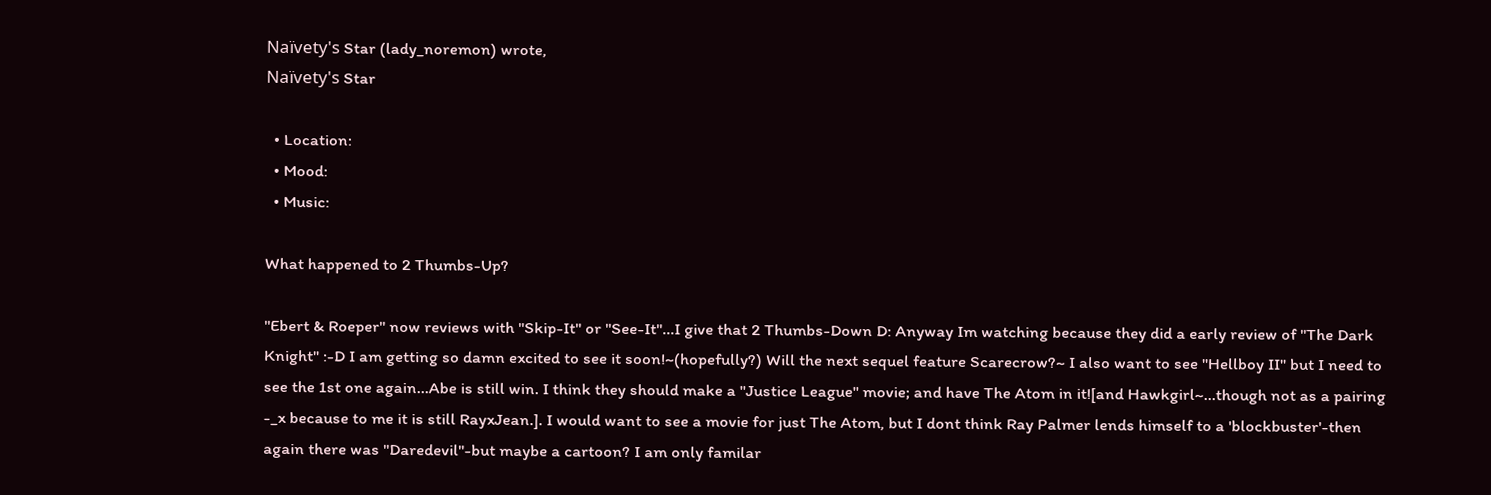Naïvety's Star (lady_noremon) wrote,
Naïvety's Star

  • Location:
  • Mood:
  • Music:

What happened to 2 Thumbs-Up?

"Ebert & Roeper" now reviews with "Skip-It" or "See-It"...I give that 2 Thumbs-Down D: Anyway Im watching because they did a early review of "The Dark Knight" :-D I am getting so damn excited to see it soon!~(hopefully?) Will the next sequel feature Scarecrow?~ I also want to see "Hellboy II" but I need to see the 1st one again...Abe is still win. I think they should make a "Justice League" movie; and have The Atom in it![and Hawkgirl~...though not as a pairing -_x because to me it is still RayxJean.]. I would want to see a movie for just The Atom, but I dont think Ray Palmer lends himself to a 'blockbuster'-then again there was "Daredevil"-but maybe a cartoon? I am only familar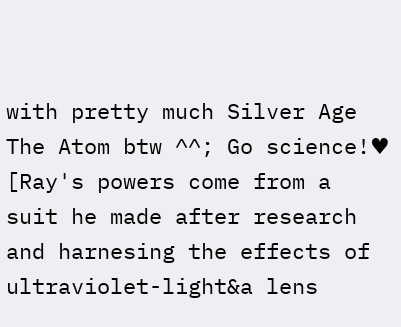with pretty much Silver Age The Atom btw ^^; Go science!♥ [Ray's powers come from a suit he made after research and harnesing the effects of ultraviolet-light&a lens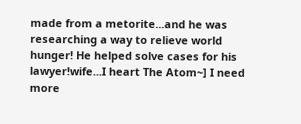made from a metorite...and he was researching a way to relieve world hunger! He helped solve cases for his lawyer!wife...I heart The Atom~] I need more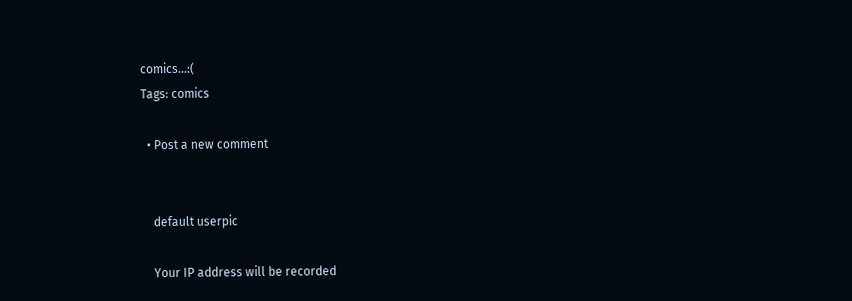comics...:(
Tags: comics

  • Post a new comment


    default userpic

    Your IP address will be recorded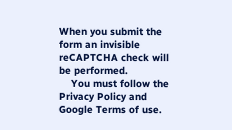When you submit the form an invisible reCAPTCHA check will be performed.
    You must follow the Privacy Policy and Google Terms of use.